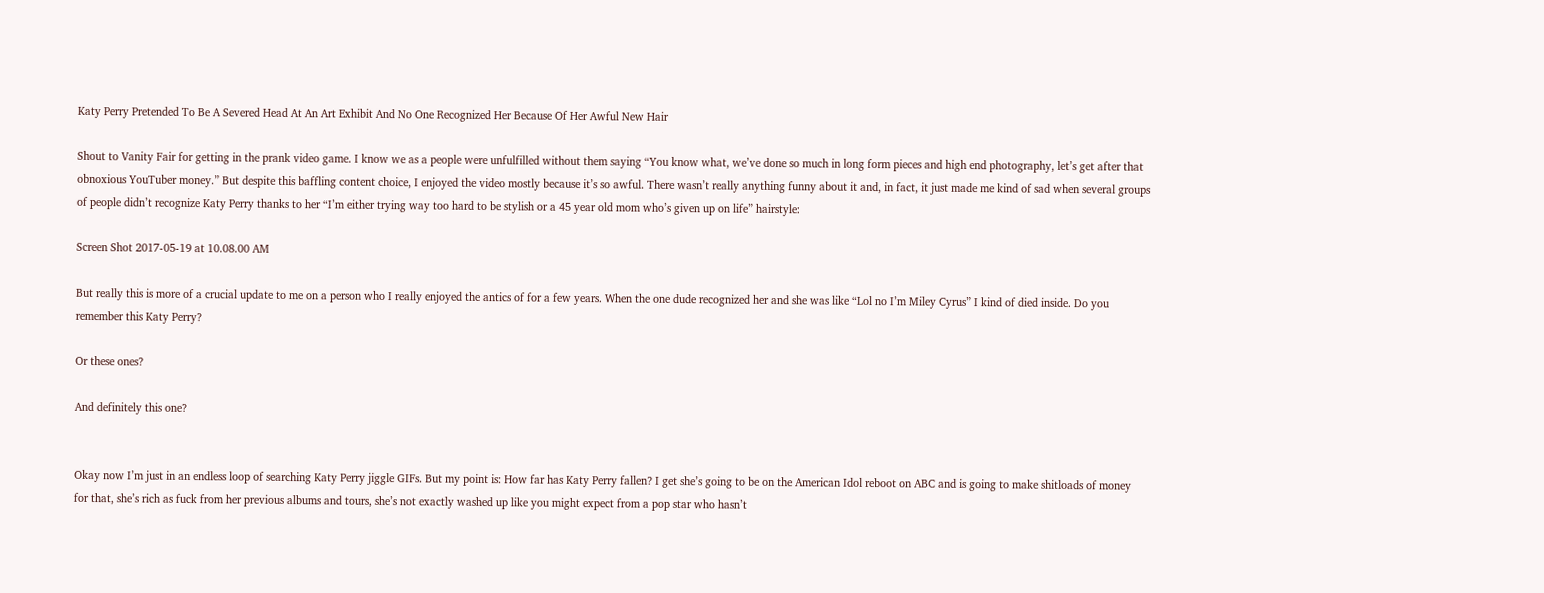Katy Perry Pretended To Be A Severed Head At An Art Exhibit And No One Recognized Her Because Of Her Awful New Hair

Shout to Vanity Fair for getting in the prank video game. I know we as a people were unfulfilled without them saying “You know what, we’ve done so much in long form pieces and high end photography, let’s get after that obnoxious YouTuber money.” But despite this baffling content choice, I enjoyed the video mostly because it’s so awful. There wasn’t really anything funny about it and, in fact, it just made me kind of sad when several groups of people didn’t recognize Katy Perry thanks to her “I’m either trying way too hard to be stylish or a 45 year old mom who’s given up on life” hairstyle:

Screen Shot 2017-05-19 at 10.08.00 AM

But really this is more of a crucial update to me on a person who I really enjoyed the antics of for a few years. When the one dude recognized her and she was like “Lol no I’m Miley Cyrus” I kind of died inside. Do you remember this Katy Perry?

Or these ones?

And definitely this one?


Okay now I’m just in an endless loop of searching Katy Perry jiggle GIFs. But my point is: How far has Katy Perry fallen? I get she’s going to be on the American Idol reboot on ABC and is going to make shitloads of money for that, she’s rich as fuck from her previous albums and tours, she’s not exactly washed up like you might expect from a pop star who hasn’t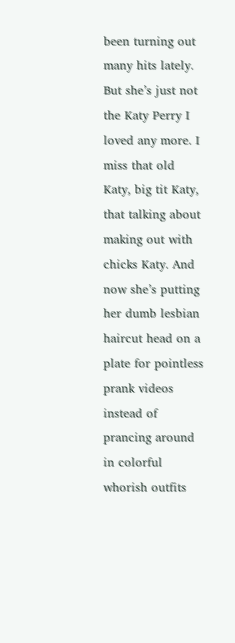been turning out many hits lately. But she’s just not the Katy Perry I loved any more. I miss that old Katy, big tit Katy, that talking about making out with chicks Katy. And now she’s putting her dumb lesbian haircut head on a plate for pointless prank videos instead of prancing around in colorful whorish outfits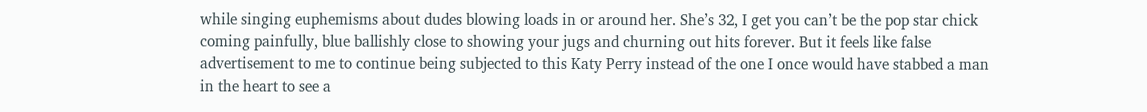while singing euphemisms about dudes blowing loads in or around her. She’s 32, I get you can’t be the pop star chick coming painfully, blue ballishly close to showing your jugs and churning out hits forever. But it feels like false advertisement to me to continue being subjected to this Katy Perry instead of the one I once would have stabbed a man in the heart to see a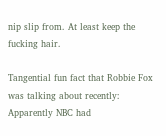nip slip from. At least keep the fucking hair.

Tangential fun fact that Robbie Fox was talking about recently: Apparently NBC had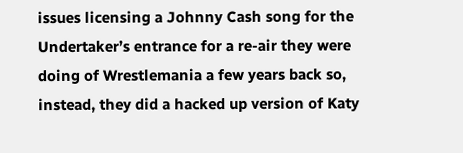issues licensing a Johnny Cash song for the Undertaker’s entrance for a re-air they were doing of Wrestlemania a few years back so, instead, they did a hacked up version of Katy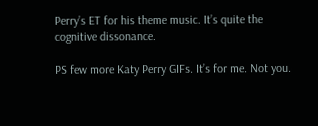Perry’s ET for his theme music. It’s quite the cognitive dissonance.

PS few more Katy Perry GIFs. It’s for me. Not you.